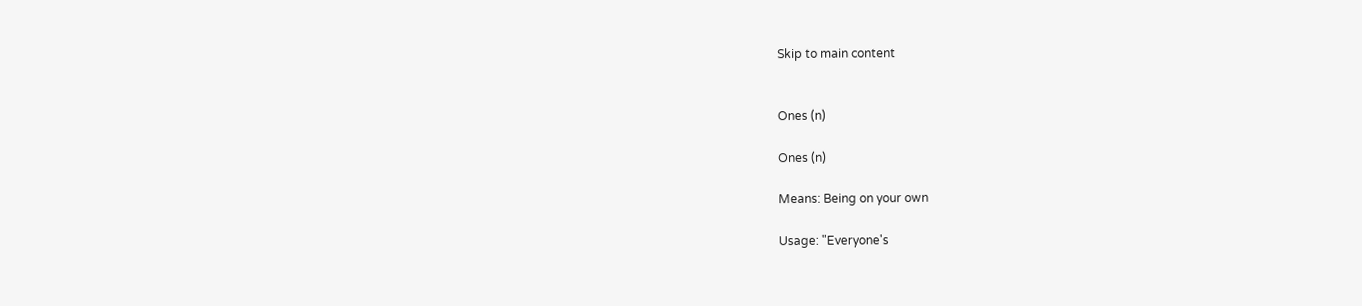Skip to main content


Ones (n)

Ones (n)

Means: Being on your own

Usage: "Everyone's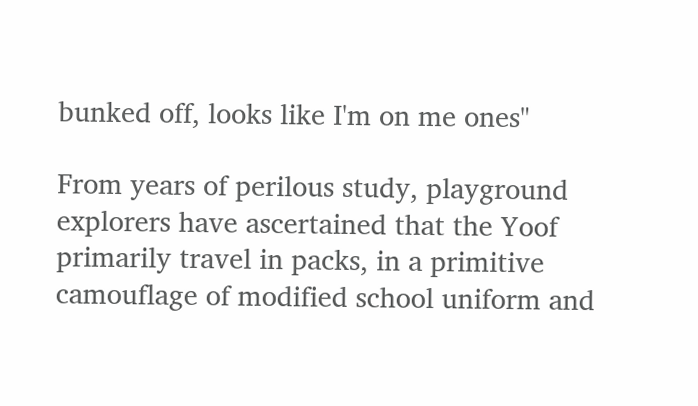bunked off, looks like I'm on me ones"

From years of perilous study, playground explorers have ascertained that the Yoof primarily travel in packs, in a primitive camouflage of modified school uniform and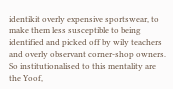identikit overly expensive sportswear, to make them less susceptible to being identified and picked off by wily teachers and overly observant corner-shop owners. So institutionalised to this mentality are the Yoof,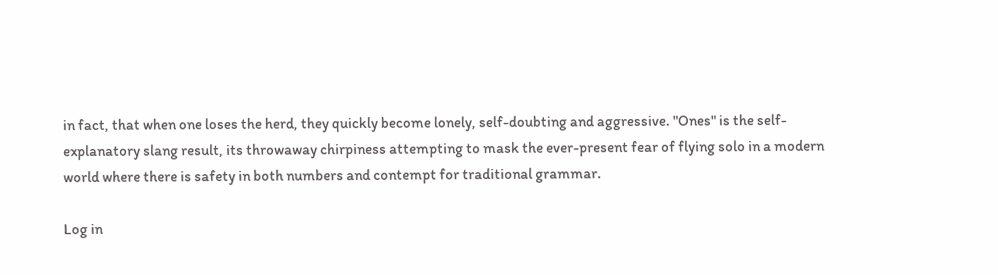in fact, that when one loses the herd, they quickly become lonely, self-doubting and aggressive. "Ones" is the self-explanatory slang result, its throwaway chirpiness attempting to mask the ever-present fear of flying solo in a modern world where there is safety in both numbers and contempt for traditional grammar.

Log in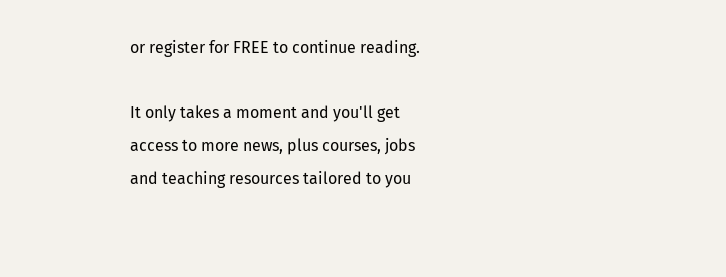or register for FREE to continue reading.

It only takes a moment and you'll get access to more news, plus courses, jobs and teaching resources tailored to you